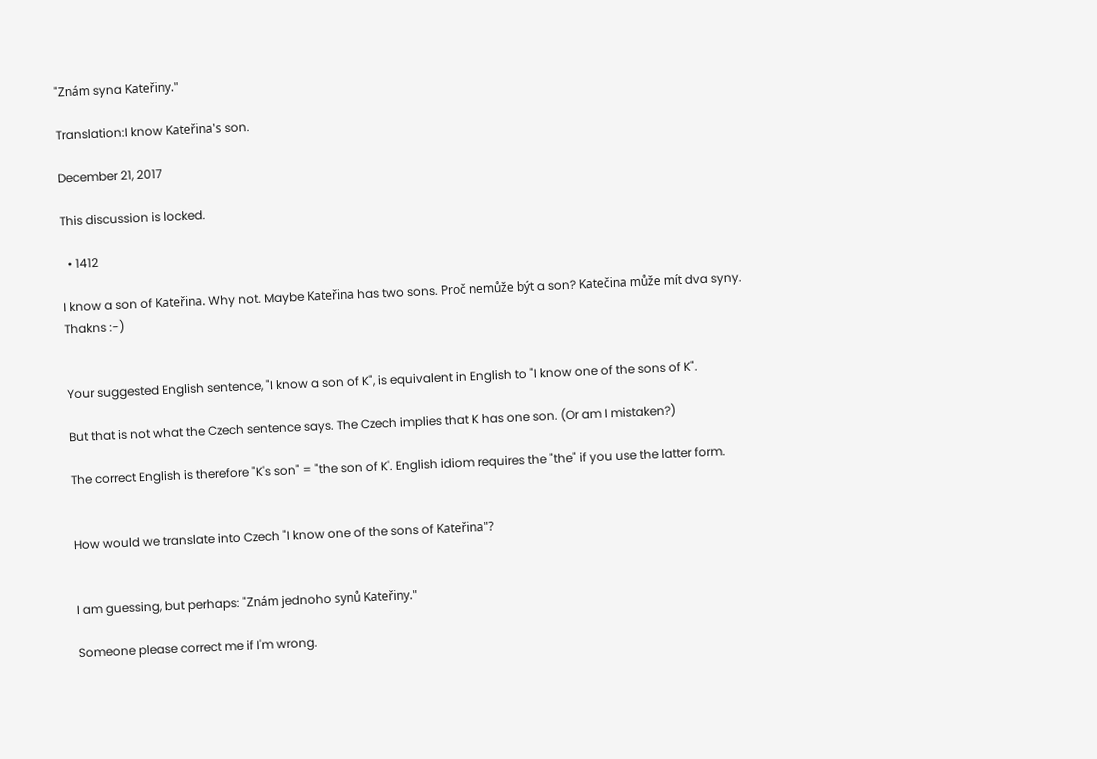"Znám syna Kateřiny."

Translation:I know Kateřina's son.

December 21, 2017

This discussion is locked.

  • 1412

I know a son of Kateřina. Why not. Maybe Kateřina has two sons. Proč nemůže být a son? Katečina může mít dva syny. Thakns :-)


Your suggested English sentence, "I know a son of K", is equivalent in English to "I know one of the sons of K".

But that is not what the Czech sentence says. The Czech implies that K has one son. (Or am I mistaken?)

The correct English is therefore "K's son" = "the son of K'. English idiom requires the "the" if you use the latter form.


How would we translate into Czech "I know one of the sons of Kateřina"?


I am guessing, but perhaps: "Znám jednoho synů Kateřiny."

Someone please correct me if I'm wrong.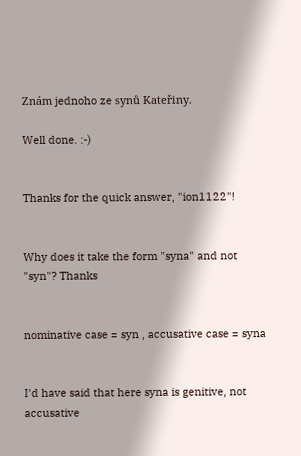Znám jednoho ze synů Kateřiny.

Well done. :-)


Thanks for the quick answer, "ion1122"!


Why does it take the form "syna" and not "syn"? Thanks


nominative case = syn , accusative case = syna


I'd have said that here syna is genitive, not accusative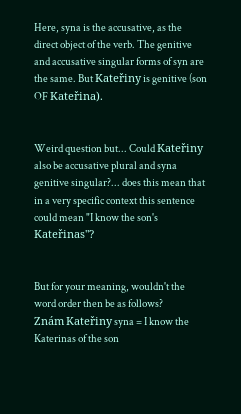Here, syna is the accusative, as the direct object of the verb. The genitive and accusative singular forms of syn are the same. But Kateřiny is genitive (son OF Kateřina).


Weird question but... Could Kateřiny also be accusative plural and syna genitive singular?... does this mean that in a very specific context this sentence could mean "I know the son's Kateřinas"?


But for your meaning, wouldn't the word order then be as follows?
Znám Kateřiny syna = I know the Katerinas of the son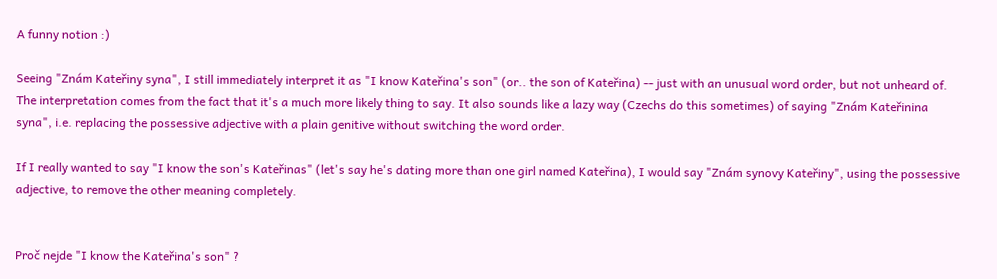A funny notion :)

Seeing "Znám Kateřiny syna", I still immediately interpret it as "I know Kateřina's son" (or.. the son of Kateřina) -- just with an unusual word order, but not unheard of. The interpretation comes from the fact that it's a much more likely thing to say. It also sounds like a lazy way (Czechs do this sometimes) of saying "Znám Kateřinina syna", i.e. replacing the possessive adjective with a plain genitive without switching the word order.

If I really wanted to say "I know the son's Kateřinas" (let's say he's dating more than one girl named Kateřina), I would say "Znám synovy Kateřiny", using the possessive adjective, to remove the other meaning completely.


Proč nejde "I know the Kateřina's son" ?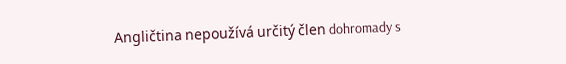Angličtina nepoužívá určitý člen dohromady s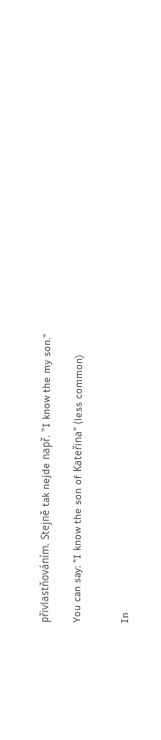přivlastňováním. Stejně tak nejde např. "I know the my son."

You can say: "I know the son of Kateřina" (less common)


In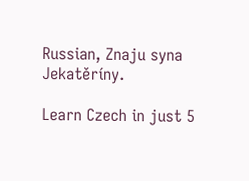Russian, Znaju syna Jekatěríny.

Learn Czech in just 5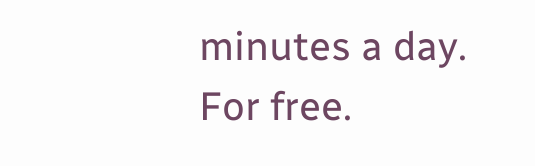minutes a day. For free.